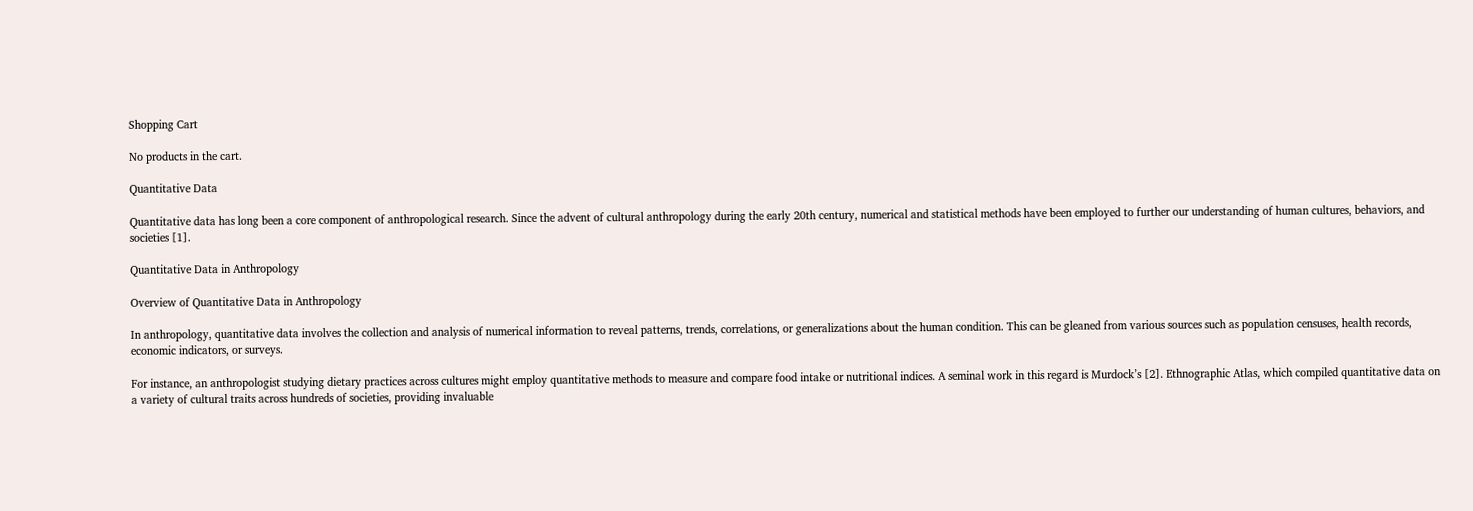Shopping Cart

No products in the cart.

Quantitative Data

Quantitative data has long been a core component of anthropological research. Since the advent of cultural anthropology during the early 20th century, numerical and statistical methods have been employed to further our understanding of human cultures, behaviors, and societies [1].

Quantitative Data in Anthropology

Overview of Quantitative Data in Anthropology

In anthropology, quantitative data involves the collection and analysis of numerical information to reveal patterns, trends, correlations, or generalizations about the human condition. This can be gleaned from various sources such as population censuses, health records, economic indicators, or surveys.

For instance, an anthropologist studying dietary practices across cultures might employ quantitative methods to measure and compare food intake or nutritional indices. A seminal work in this regard is Murdock’s [2]. Ethnographic Atlas, which compiled quantitative data on a variety of cultural traits across hundreds of societies, providing invaluable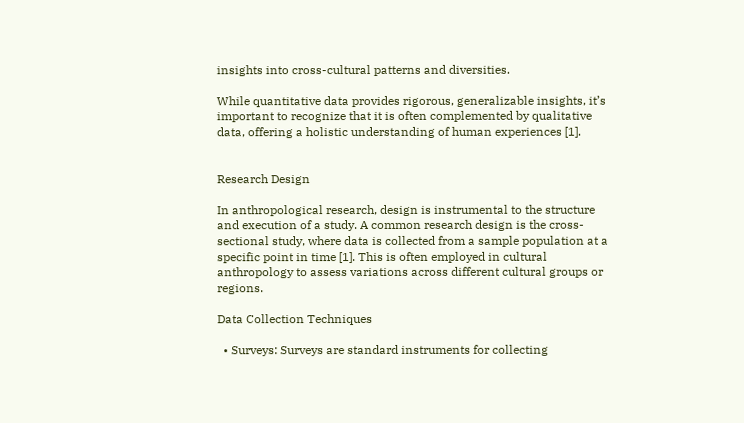insights into cross-cultural patterns and diversities.

While quantitative data provides rigorous, generalizable insights, it’s important to recognize that it is often complemented by qualitative data, offering a holistic understanding of human experiences [1].


Research Design

In anthropological research, design is instrumental to the structure and execution of a study. A common research design is the cross-sectional study, where data is collected from a sample population at a specific point in time [1]. This is often employed in cultural anthropology to assess variations across different cultural groups or regions.

Data Collection Techniques

  • Surveys: Surveys are standard instruments for collecting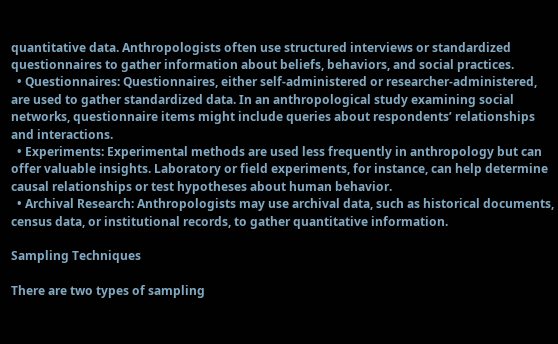quantitative data. Anthropologists often use structured interviews or standardized questionnaires to gather information about beliefs, behaviors, and social practices.
  • Questionnaires: Questionnaires, either self-administered or researcher-administered, are used to gather standardized data. In an anthropological study examining social networks, questionnaire items might include queries about respondents’ relationships and interactions.
  • Experiments: Experimental methods are used less frequently in anthropology but can offer valuable insights. Laboratory or field experiments, for instance, can help determine causal relationships or test hypotheses about human behavior.
  • Archival Research: Anthropologists may use archival data, such as historical documents, census data, or institutional records, to gather quantitative information.

Sampling Techniques

There are two types of sampling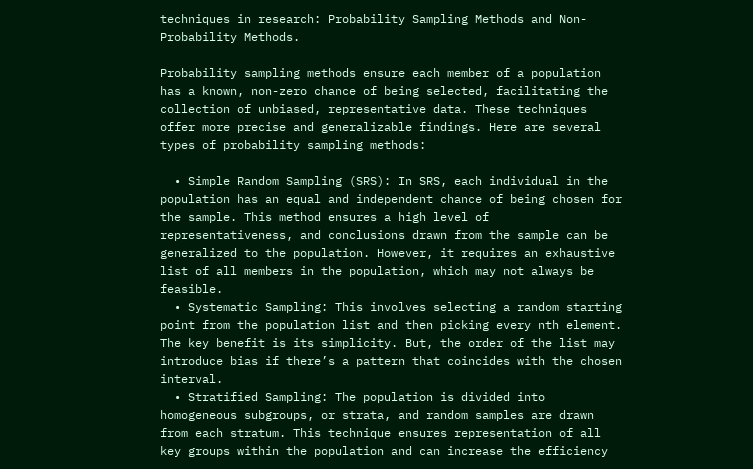techniques in research: Probability Sampling Methods and Non-Probability Methods.

Probability sampling methods ensure each member of a population has a known, non-zero chance of being selected, facilitating the collection of unbiased, representative data. These techniques offer more precise and generalizable findings. Here are several types of probability sampling methods:

  • Simple Random Sampling (SRS): In SRS, each individual in the population has an equal and independent chance of being chosen for the sample. This method ensures a high level of representativeness, and conclusions drawn from the sample can be generalized to the population. However, it requires an exhaustive list of all members in the population, which may not always be feasible.
  • Systematic Sampling: This involves selecting a random starting point from the population list and then picking every nth element. The key benefit is its simplicity. But, the order of the list may introduce bias if there’s a pattern that coincides with the chosen interval.
  • Stratified Sampling: The population is divided into homogeneous subgroups, or strata, and random samples are drawn from each stratum. This technique ensures representation of all key groups within the population and can increase the efficiency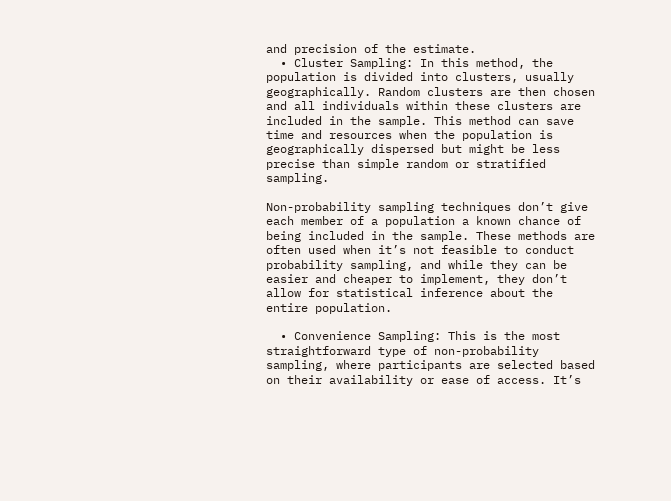and precision of the estimate.
  • Cluster Sampling: In this method, the population is divided into clusters, usually geographically. Random clusters are then chosen and all individuals within these clusters are included in the sample. This method can save time and resources when the population is geographically dispersed but might be less precise than simple random or stratified sampling.

Non-probability sampling techniques don’t give each member of a population a known chance of being included in the sample. These methods are often used when it’s not feasible to conduct probability sampling, and while they can be easier and cheaper to implement, they don’t allow for statistical inference about the entire population.

  • Convenience Sampling: This is the most straightforward type of non-probability sampling, where participants are selected based on their availability or ease of access. It’s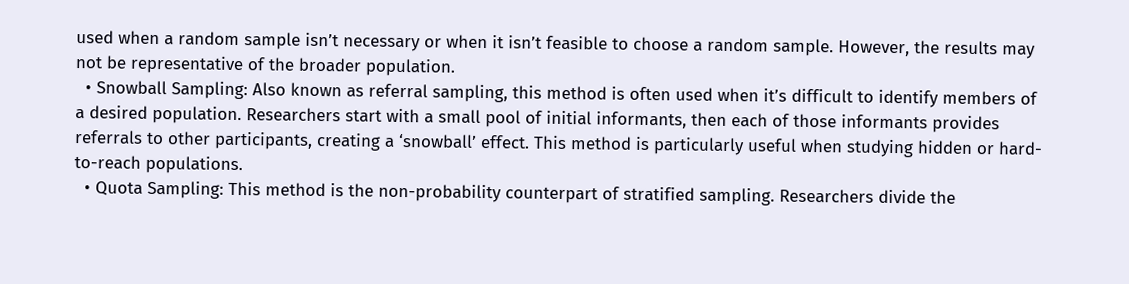used when a random sample isn’t necessary or when it isn’t feasible to choose a random sample. However, the results may not be representative of the broader population.
  • Snowball Sampling: Also known as referral sampling, this method is often used when it’s difficult to identify members of a desired population. Researchers start with a small pool of initial informants, then each of those informants provides referrals to other participants, creating a ‘snowball’ effect. This method is particularly useful when studying hidden or hard-to-reach populations.
  • Quota Sampling: This method is the non-probability counterpart of stratified sampling. Researchers divide the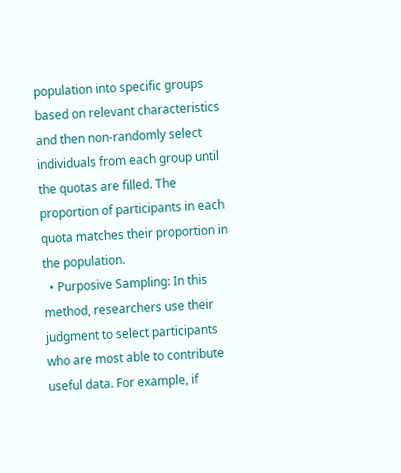population into specific groups based on relevant characteristics and then non-randomly select individuals from each group until the quotas are filled. The proportion of participants in each quota matches their proportion in the population.
  • Purposive Sampling: In this method, researchers use their judgment to select participants who are most able to contribute useful data. For example, if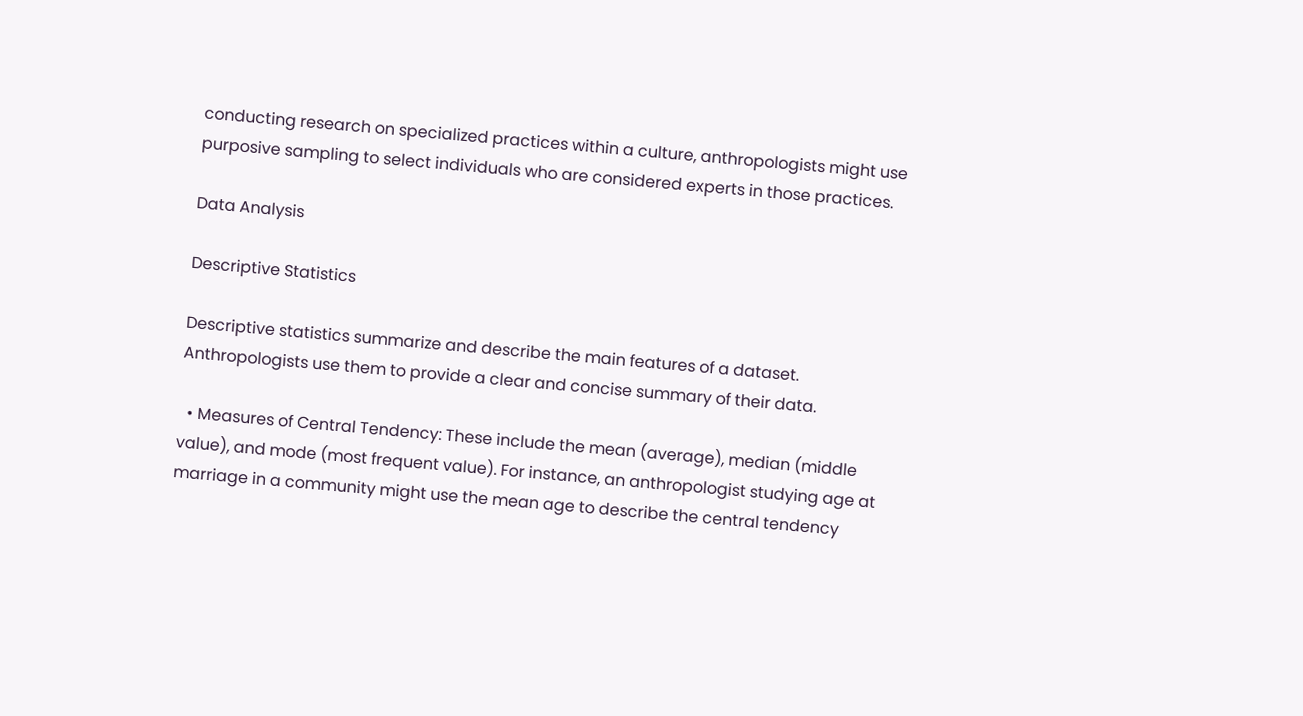conducting research on specialized practices within a culture, anthropologists might use purposive sampling to select individuals who are considered experts in those practices.

Data Analysis

Descriptive Statistics

Descriptive statistics summarize and describe the main features of a dataset. Anthropologists use them to provide a clear and concise summary of their data.

  • Measures of Central Tendency: These include the mean (average), median (middle value), and mode (most frequent value). For instance, an anthropologist studying age at marriage in a community might use the mean age to describe the central tendency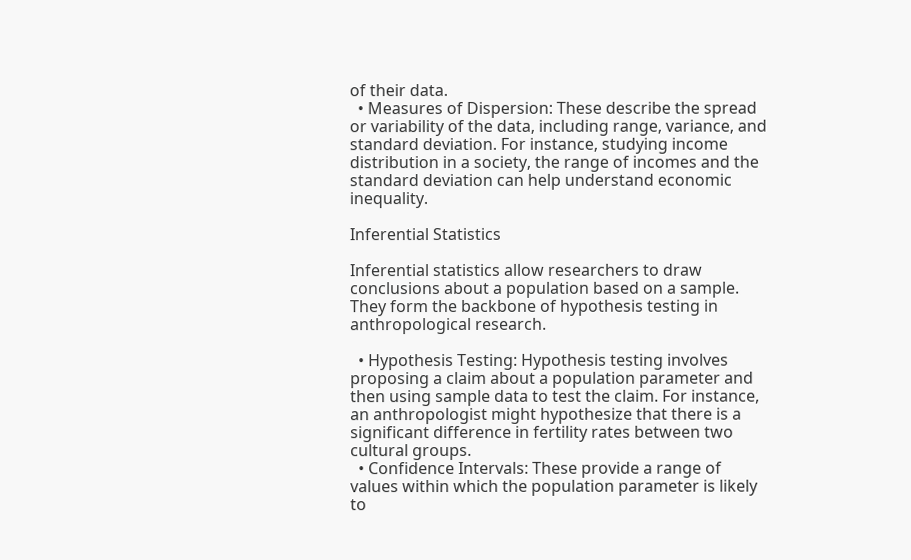of their data.
  • Measures of Dispersion: These describe the spread or variability of the data, including range, variance, and standard deviation. For instance, studying income distribution in a society, the range of incomes and the standard deviation can help understand economic inequality.

Inferential Statistics

Inferential statistics allow researchers to draw conclusions about a population based on a sample. They form the backbone of hypothesis testing in anthropological research.

  • Hypothesis Testing: Hypothesis testing involves proposing a claim about a population parameter and then using sample data to test the claim. For instance, an anthropologist might hypothesize that there is a significant difference in fertility rates between two cultural groups.
  • Confidence Intervals: These provide a range of values within which the population parameter is likely to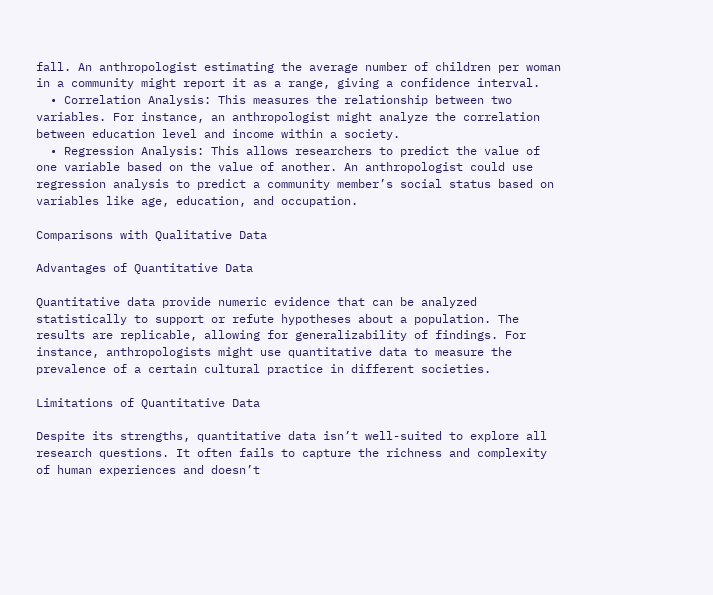fall. An anthropologist estimating the average number of children per woman in a community might report it as a range, giving a confidence interval.
  • Correlation Analysis: This measures the relationship between two variables. For instance, an anthropologist might analyze the correlation between education level and income within a society.
  • Regression Analysis: This allows researchers to predict the value of one variable based on the value of another. An anthropologist could use regression analysis to predict a community member’s social status based on variables like age, education, and occupation.

Comparisons with Qualitative Data

Advantages of Quantitative Data

Quantitative data provide numeric evidence that can be analyzed statistically to support or refute hypotheses about a population. The results are replicable, allowing for generalizability of findings. For instance, anthropologists might use quantitative data to measure the prevalence of a certain cultural practice in different societies.

Limitations of Quantitative Data

Despite its strengths, quantitative data isn’t well-suited to explore all research questions. It often fails to capture the richness and complexity of human experiences and doesn’t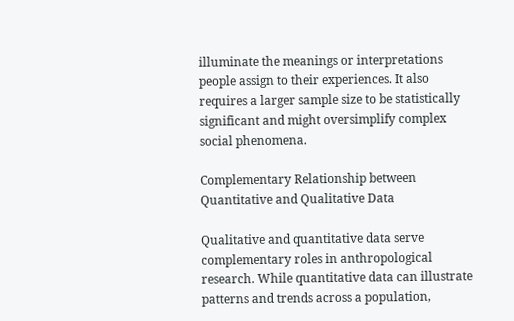illuminate the meanings or interpretations people assign to their experiences. It also requires a larger sample size to be statistically significant and might oversimplify complex social phenomena.

Complementary Relationship between Quantitative and Qualitative Data

Qualitative and quantitative data serve complementary roles in anthropological research. While quantitative data can illustrate patterns and trends across a population,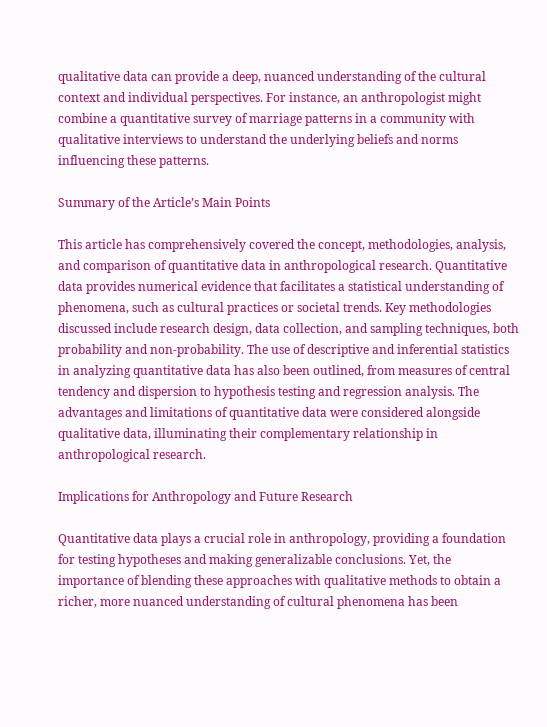qualitative data can provide a deep, nuanced understanding of the cultural context and individual perspectives. For instance, an anthropologist might combine a quantitative survey of marriage patterns in a community with qualitative interviews to understand the underlying beliefs and norms influencing these patterns.

Summary of the Article’s Main Points

This article has comprehensively covered the concept, methodologies, analysis, and comparison of quantitative data in anthropological research. Quantitative data provides numerical evidence that facilitates a statistical understanding of phenomena, such as cultural practices or societal trends. Key methodologies discussed include research design, data collection, and sampling techniques, both probability and non-probability. The use of descriptive and inferential statistics in analyzing quantitative data has also been outlined, from measures of central tendency and dispersion to hypothesis testing and regression analysis. The advantages and limitations of quantitative data were considered alongside qualitative data, illuminating their complementary relationship in anthropological research.

Implications for Anthropology and Future Research

Quantitative data plays a crucial role in anthropology, providing a foundation for testing hypotheses and making generalizable conclusions. Yet, the importance of blending these approaches with qualitative methods to obtain a richer, more nuanced understanding of cultural phenomena has been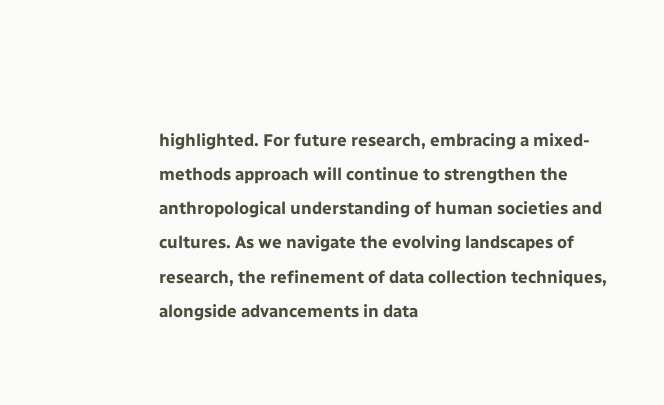highlighted. For future research, embracing a mixed-methods approach will continue to strengthen the anthropological understanding of human societies and cultures. As we navigate the evolving landscapes of research, the refinement of data collection techniques, alongside advancements in data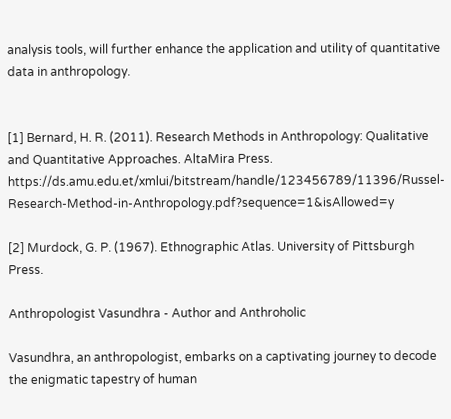analysis tools, will further enhance the application and utility of quantitative data in anthropology.


[1] Bernard, H. R. (2011). Research Methods in Anthropology: Qualitative and Quantitative Approaches. AltaMira Press. https://ds.amu.edu.et/xmlui/bitstream/handle/123456789/11396/Russel-Research-Method-in-Anthropology.pdf?sequence=1&isAllowed=y

[2] Murdock, G. P. (1967). Ethnographic Atlas. University of Pittsburgh Press.

Anthropologist Vasundhra - Author and Anthroholic

Vasundhra, an anthropologist, embarks on a captivating journey to decode the enigmatic tapestry of human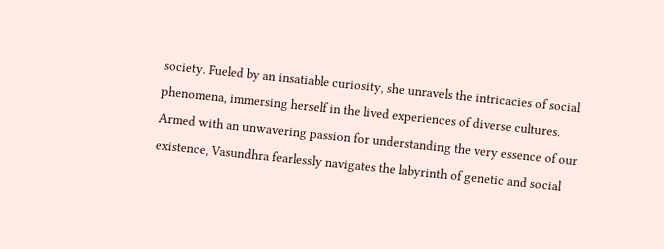society. Fueled by an insatiable curiosity, she unravels the intricacies of social phenomena, immersing herself in the lived experiences of diverse cultures. Armed with an unwavering passion for understanding the very essence of our existence, Vasundhra fearlessly navigates the labyrinth of genetic and social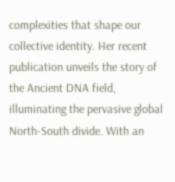complexities that shape our collective identity. Her recent publication unveils the story of the Ancient DNA field, illuminating the pervasive global North-South divide. With an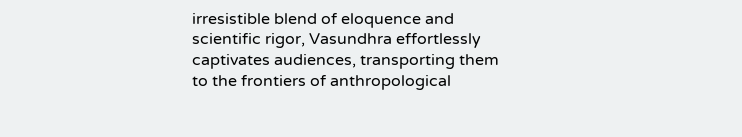irresistible blend of eloquence and scientific rigor, Vasundhra effortlessly captivates audiences, transporting them to the frontiers of anthropological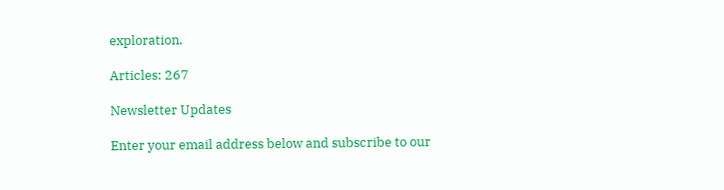exploration.

Articles: 267

Newsletter Updates

Enter your email address below and subscribe to our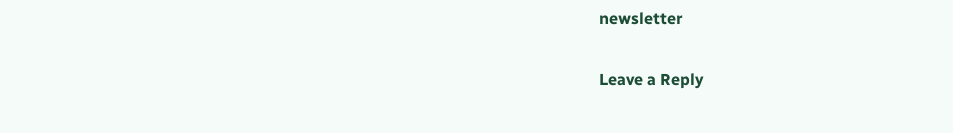newsletter

Leave a Reply